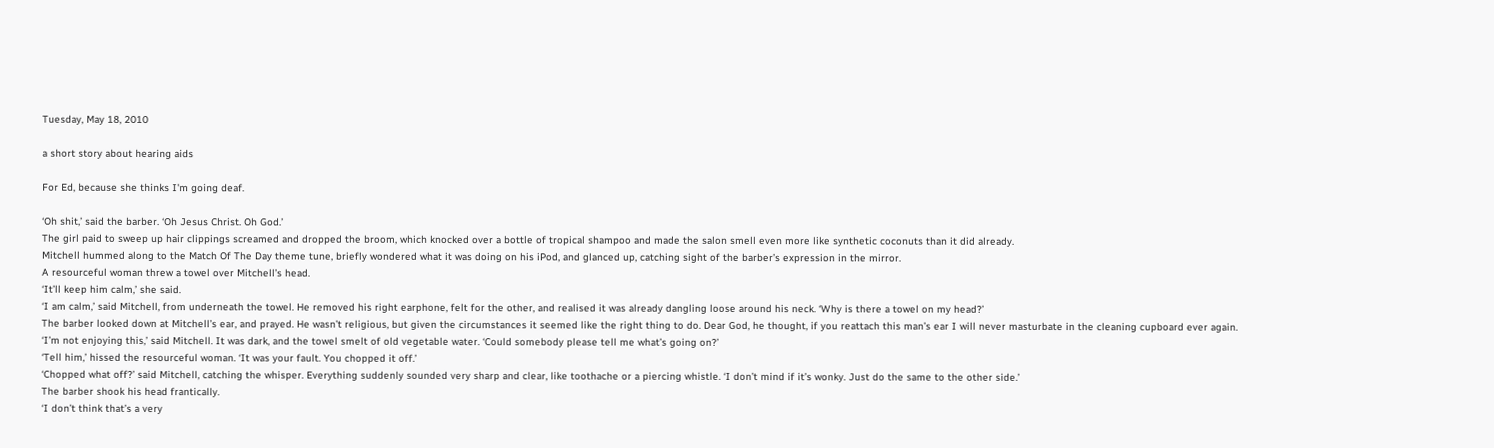Tuesday, May 18, 2010

a short story about hearing aids

For Ed, because she thinks I'm going deaf.

‘Oh shit,’ said the barber. ‘Oh Jesus Christ. Oh God.’
The girl paid to sweep up hair clippings screamed and dropped the broom, which knocked over a bottle of tropical shampoo and made the salon smell even more like synthetic coconuts than it did already.
Mitchell hummed along to the Match Of The Day theme tune, briefly wondered what it was doing on his iPod, and glanced up, catching sight of the barber’s expression in the mirror.
A resourceful woman threw a towel over Mitchell’s head.
‘It’ll keep him calm,’ she said.
‘I am calm,’ said Mitchell, from underneath the towel. He removed his right earphone, felt for the other, and realised it was already dangling loose around his neck. ‘Why is there a towel on my head?’
The barber looked down at Mitchell’s ear, and prayed. He wasn’t religious, but given the circumstances it seemed like the right thing to do. Dear God, he thought, if you reattach this man’s ear I will never masturbate in the cleaning cupboard ever again.
‘I’m not enjoying this,’ said Mitchell. It was dark, and the towel smelt of old vegetable water. ‘Could somebody please tell me what’s going on?’
‘Tell him,’ hissed the resourceful woman. ‘It was your fault. You chopped it off.’
‘Chopped what off?’ said Mitchell, catching the whisper. Everything suddenly sounded very sharp and clear, like toothache or a piercing whistle. ‘I don’t mind if it’s wonky. Just do the same to the other side.’
The barber shook his head frantically.
‘I don’t think that’s a very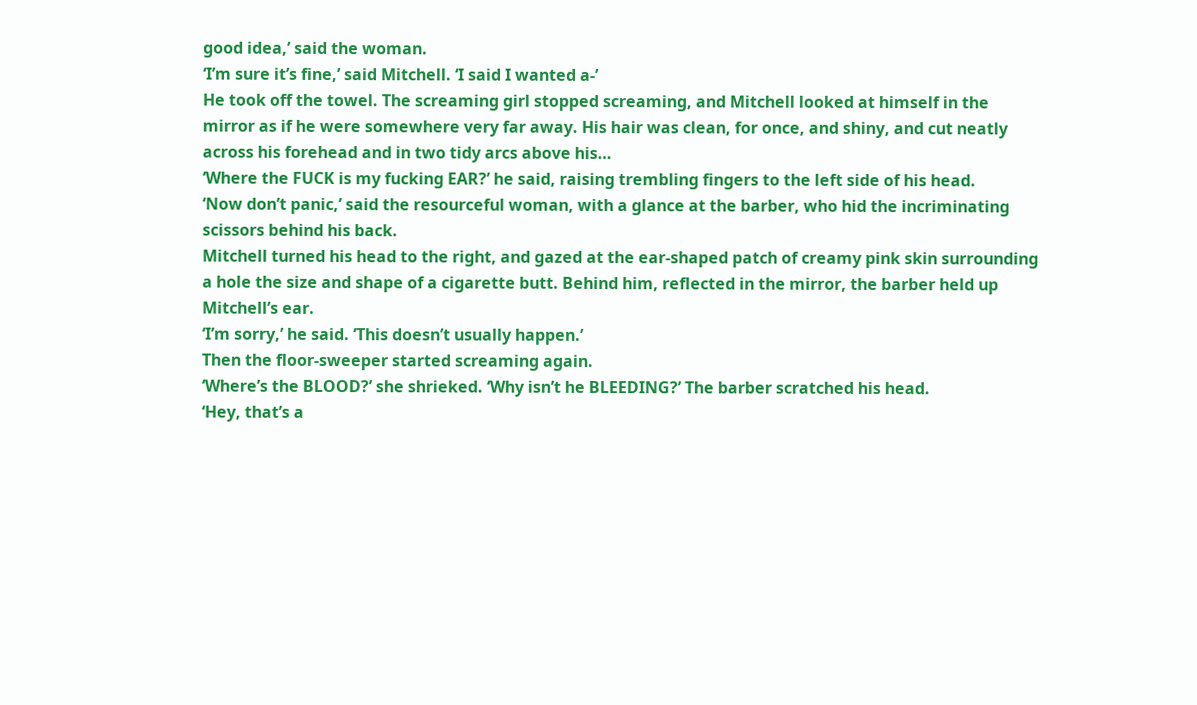good idea,’ said the woman.
‘I’m sure it’s fine,’ said Mitchell. ‘I said I wanted a-’
He took off the towel. The screaming girl stopped screaming, and Mitchell looked at himself in the mirror as if he were somewhere very far away. His hair was clean, for once, and shiny, and cut neatly across his forehead and in two tidy arcs above his…
‘Where the FUCK is my fucking EAR?’ he said, raising trembling fingers to the left side of his head.
‘Now don’t panic,’ said the resourceful woman, with a glance at the barber, who hid the incriminating scissors behind his back.
Mitchell turned his head to the right, and gazed at the ear-shaped patch of creamy pink skin surrounding a hole the size and shape of a cigarette butt. Behind him, reflected in the mirror, the barber held up Mitchell’s ear.
‘I’m sorry,’ he said. ‘This doesn’t usually happen.’
Then the floor-sweeper started screaming again.
‘Where’s the BLOOD?’ she shrieked. ‘Why isn’t he BLEEDING?’ The barber scratched his head.
‘Hey, that’s a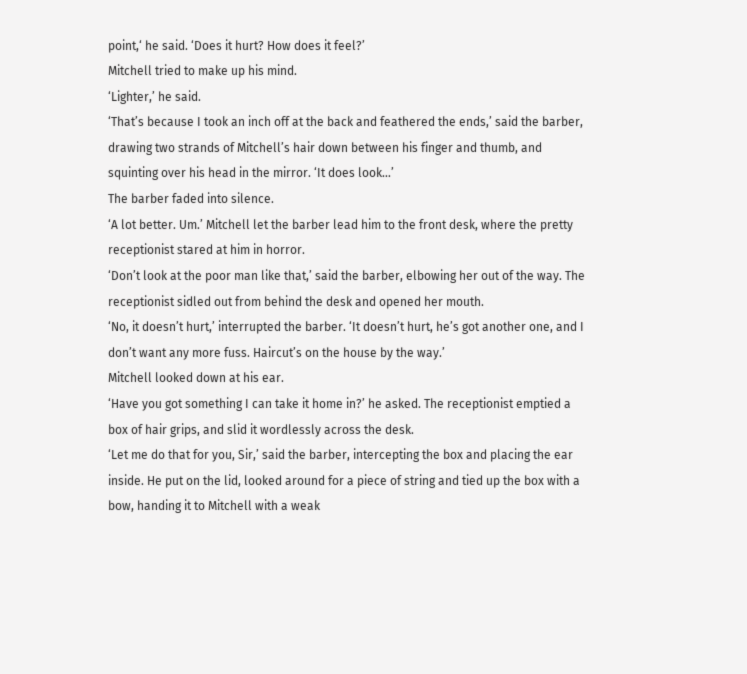point,‘ he said. ‘Does it hurt? How does it feel?’
Mitchell tried to make up his mind.
‘Lighter,’ he said.
‘That’s because I took an inch off at the back and feathered the ends,’ said the barber, drawing two strands of Mitchell’s hair down between his finger and thumb, and squinting over his head in the mirror. ‘It does look…’
The barber faded into silence.
‘A lot better. Um.’ Mitchell let the barber lead him to the front desk, where the pretty receptionist stared at him in horror.
‘Don’t look at the poor man like that,’ said the barber, elbowing her out of the way. The receptionist sidled out from behind the desk and opened her mouth.
‘No, it doesn’t hurt,’ interrupted the barber. ‘It doesn’t hurt, he’s got another one, and I don’t want any more fuss. Haircut’s on the house by the way.’
Mitchell looked down at his ear.
‘Have you got something I can take it home in?’ he asked. The receptionist emptied a box of hair grips, and slid it wordlessly across the desk.
‘Let me do that for you, Sir,’ said the barber, intercepting the box and placing the ear inside. He put on the lid, looked around for a piece of string and tied up the box with a bow, handing it to Mitchell with a weak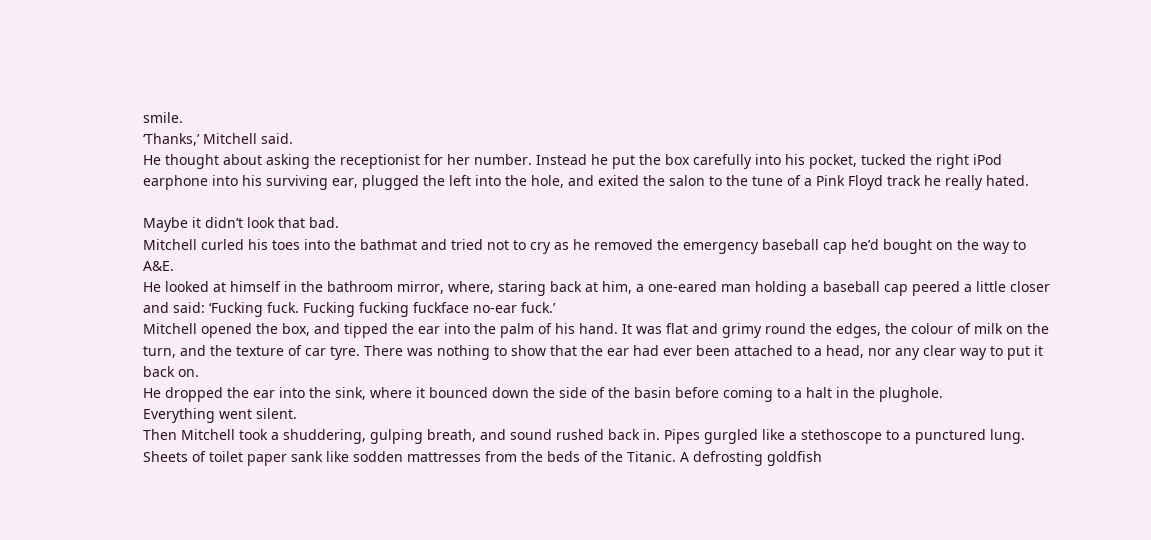smile.
‘Thanks,’ Mitchell said.
He thought about asking the receptionist for her number. Instead he put the box carefully into his pocket, tucked the right iPod earphone into his surviving ear, plugged the left into the hole, and exited the salon to the tune of a Pink Floyd track he really hated.

Maybe it didn’t look that bad.
Mitchell curled his toes into the bathmat and tried not to cry as he removed the emergency baseball cap he’d bought on the way to A&E.
He looked at himself in the bathroom mirror, where, staring back at him, a one-eared man holding a baseball cap peered a little closer and said: ‘Fucking fuck. Fucking fucking fuckface no-ear fuck.’
Mitchell opened the box, and tipped the ear into the palm of his hand. It was flat and grimy round the edges, the colour of milk on the turn, and the texture of car tyre. There was nothing to show that the ear had ever been attached to a head, nor any clear way to put it back on.
He dropped the ear into the sink, where it bounced down the side of the basin before coming to a halt in the plughole.
Everything went silent.
Then Mitchell took a shuddering, gulping breath, and sound rushed back in. Pipes gurgled like a stethoscope to a punctured lung. Sheets of toilet paper sank like sodden mattresses from the beds of the Titanic. A defrosting goldfish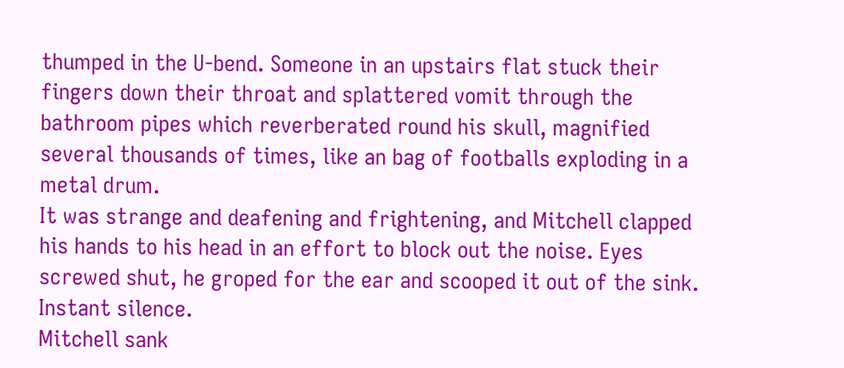thumped in the U-bend. Someone in an upstairs flat stuck their fingers down their throat and splattered vomit through the bathroom pipes which reverberated round his skull, magnified several thousands of times, like an bag of footballs exploding in a metal drum.
It was strange and deafening and frightening, and Mitchell clapped his hands to his head in an effort to block out the noise. Eyes screwed shut, he groped for the ear and scooped it out of the sink.
Instant silence.
Mitchell sank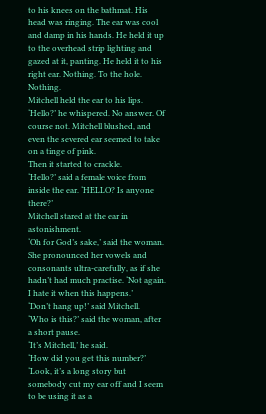to his knees on the bathmat. His head was ringing. The ear was cool and damp in his hands. He held it up to the overhead strip lighting and gazed at it, panting. He held it to his right ear. Nothing. To the hole. Nothing.
Mitchell held the ear to his lips.
‘Hello?’ he whispered. No answer. Of course not. Mitchell blushed, and even the severed ear seemed to take on a tinge of pink.
Then it started to crackle.
‘Hello?’ said a female voice from inside the ear. ‘HELLO? Is anyone there?’
Mitchell stared at the ear in astonishment.
‘Oh for God’s sake,’ said the woman. She pronounced her vowels and consonants ultra-carefully, as if she hadn’t had much practise. ‘Not again. I hate it when this happens.’
‘Don’t hang up!’ said Mitchell.
‘Who is this?’ said the woman, after a short pause.
‘It’s Mitchell,’ he said.
‘How did you get this number?’
‘Look, it’s a long story but somebody cut my ear off and I seem to be using it as a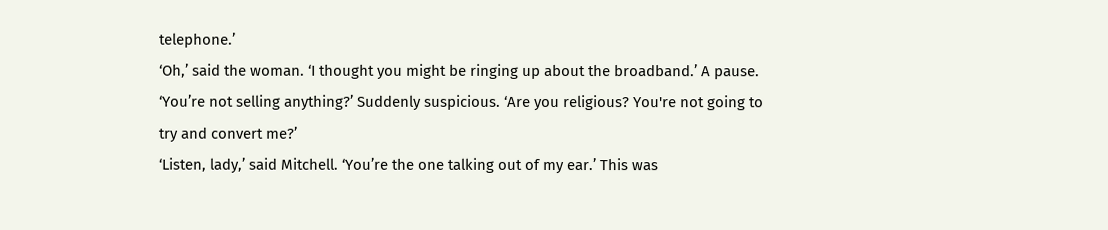telephone.’
‘Oh,’ said the woman. ‘I thought you might be ringing up about the broadband.’ A pause. ‘You’re not selling anything?’ Suddenly suspicious. ‘Are you religious? You're not going to try and convert me?’
‘Listen, lady,’ said Mitchell. ‘You’re the one talking out of my ear.’ This was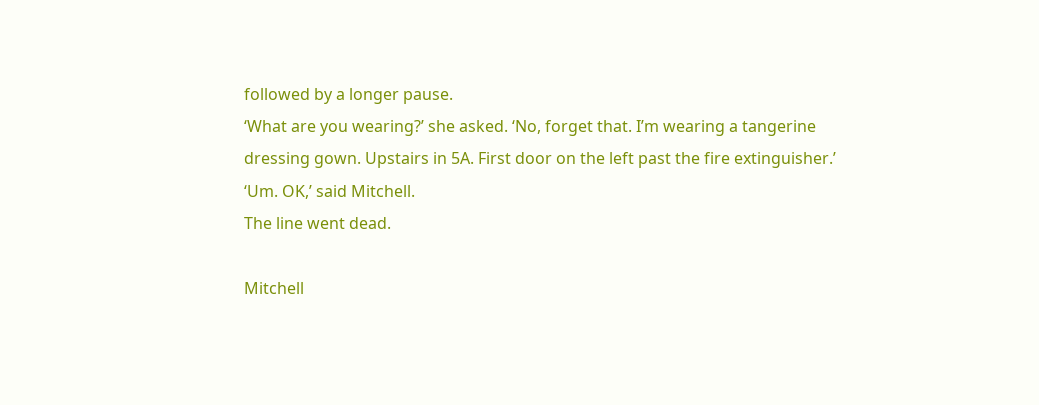followed by a longer pause.
‘What are you wearing?’ she asked. ‘No, forget that. I’m wearing a tangerine dressing gown. Upstairs in 5A. First door on the left past the fire extinguisher.’
‘Um. OK,’ said Mitchell.
The line went dead.

Mitchell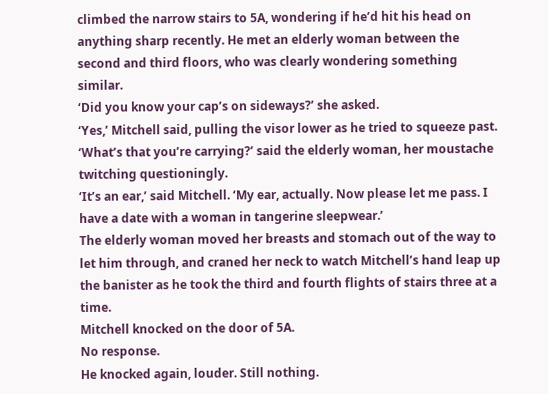climbed the narrow stairs to 5A, wondering if he’d hit his head on anything sharp recently. He met an elderly woman between the second and third floors, who was clearly wondering something similar.
‘Did you know your cap’s on sideways?’ she asked.
‘Yes,’ Mitchell said, pulling the visor lower as he tried to squeeze past.
‘What’s that you’re carrying?’ said the elderly woman, her moustache twitching questioningly.
‘It’s an ear,’ said Mitchell. ‘My ear, actually. Now please let me pass. I have a date with a woman in tangerine sleepwear.’
The elderly woman moved her breasts and stomach out of the way to let him through, and craned her neck to watch Mitchell’s hand leap up the banister as he took the third and fourth flights of stairs three at a time.
Mitchell knocked on the door of 5A.
No response.
He knocked again, louder. Still nothing.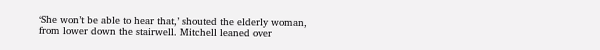‘She won’t be able to hear that,’ shouted the elderly woman, from lower down the stairwell. Mitchell leaned over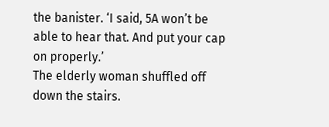the banister. ‘I said, 5A won’t be able to hear that. And put your cap on properly.’
The elderly woman shuffled off down the stairs.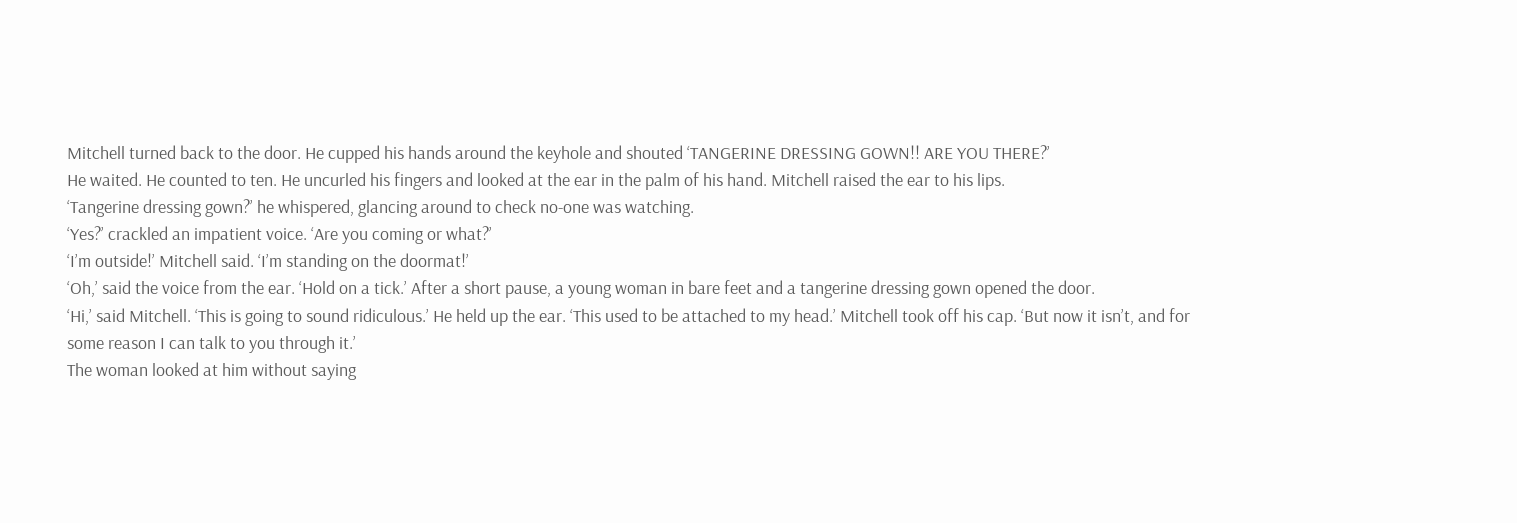Mitchell turned back to the door. He cupped his hands around the keyhole and shouted ‘TANGERINE DRESSING GOWN!! ARE YOU THERE?’
He waited. He counted to ten. He uncurled his fingers and looked at the ear in the palm of his hand. Mitchell raised the ear to his lips.
‘Tangerine dressing gown?’ he whispered, glancing around to check no-one was watching.
‘Yes?’ crackled an impatient voice. ‘Are you coming or what?’
‘I’m outside!’ Mitchell said. ‘I’m standing on the doormat!’
‘Oh,’ said the voice from the ear. ‘Hold on a tick.’ After a short pause, a young woman in bare feet and a tangerine dressing gown opened the door.
‘Hi,’ said Mitchell. ‘This is going to sound ridiculous.’ He held up the ear. ‘This used to be attached to my head.’ Mitchell took off his cap. ‘But now it isn’t, and for some reason I can talk to you through it.’
The woman looked at him without saying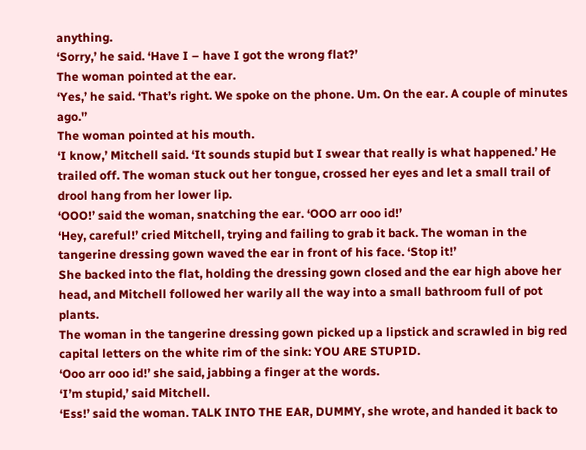anything.
‘Sorry,’ he said. ‘Have I – have I got the wrong flat?’
The woman pointed at the ear.
‘Yes,’ he said. ‘That’s right. We spoke on the phone. Um. On the ear. A couple of minutes ago.'’
The woman pointed at his mouth.
‘I know,’ Mitchell said. ‘It sounds stupid but I swear that really is what happened.’ He trailed off. The woman stuck out her tongue, crossed her eyes and let a small trail of drool hang from her lower lip.
‘OOO!’ said the woman, snatching the ear. ‘OOO arr ooo id!’
‘Hey, careful!’ cried Mitchell, trying and failing to grab it back. The woman in the tangerine dressing gown waved the ear in front of his face. ‘Stop it!’
She backed into the flat, holding the dressing gown closed and the ear high above her head, and Mitchell followed her warily all the way into a small bathroom full of pot plants.
The woman in the tangerine dressing gown picked up a lipstick and scrawled in big red capital letters on the white rim of the sink: YOU ARE STUPID.
‘Ooo arr ooo id!’ she said, jabbing a finger at the words.
‘I’m stupid,’ said Mitchell.
‘Ess!’ said the woman. TALK INTO THE EAR, DUMMY, she wrote, and handed it back to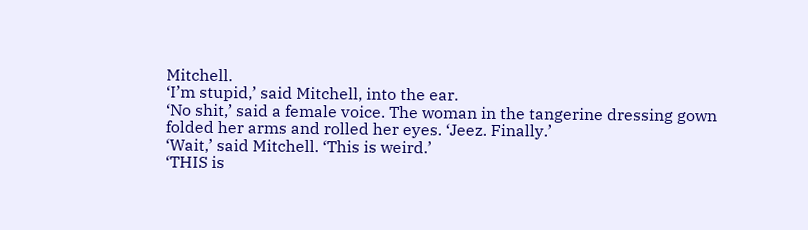Mitchell.
‘I’m stupid,’ said Mitchell, into the ear.
‘No shit,’ said a female voice. The woman in the tangerine dressing gown folded her arms and rolled her eyes. ‘Jeez. Finally.’
‘Wait,’ said Mitchell. ‘This is weird.’
‘THIS is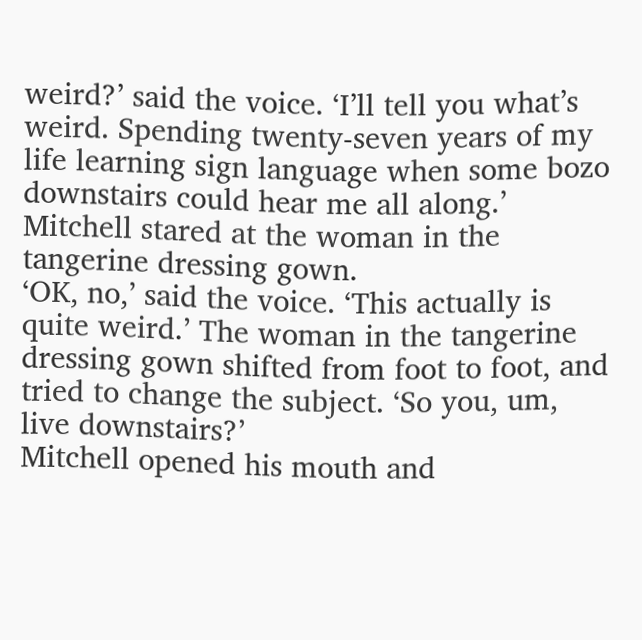weird?’ said the voice. ‘I’ll tell you what’s weird. Spending twenty-seven years of my life learning sign language when some bozo downstairs could hear me all along.’
Mitchell stared at the woman in the tangerine dressing gown.
‘OK, no,’ said the voice. ‘This actually is quite weird.’ The woman in the tangerine dressing gown shifted from foot to foot, and tried to change the subject. ‘So you, um, live downstairs?’
Mitchell opened his mouth and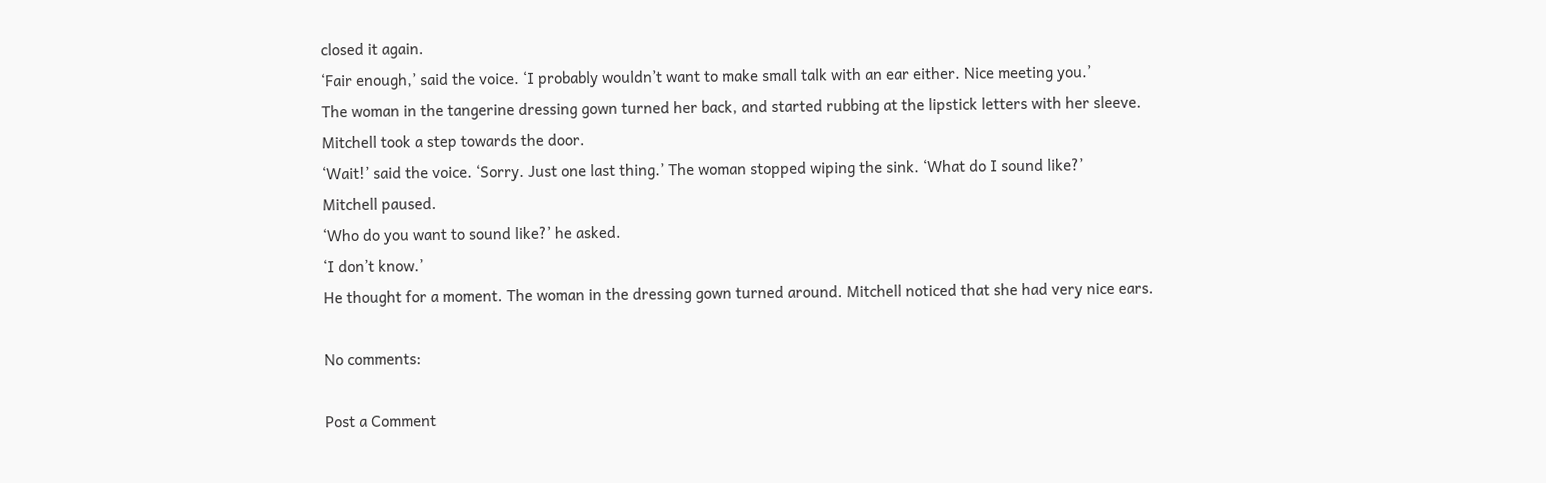closed it again.
‘Fair enough,’ said the voice. ‘I probably wouldn’t want to make small talk with an ear either. Nice meeting you.’
The woman in the tangerine dressing gown turned her back, and started rubbing at the lipstick letters with her sleeve.
Mitchell took a step towards the door.
‘Wait!’ said the voice. ‘Sorry. Just one last thing.’ The woman stopped wiping the sink. ‘What do I sound like?’
Mitchell paused.
‘Who do you want to sound like?’ he asked.
‘I don’t know.’
He thought for a moment. The woman in the dressing gown turned around. Mitchell noticed that she had very nice ears.

No comments:

Post a Comment